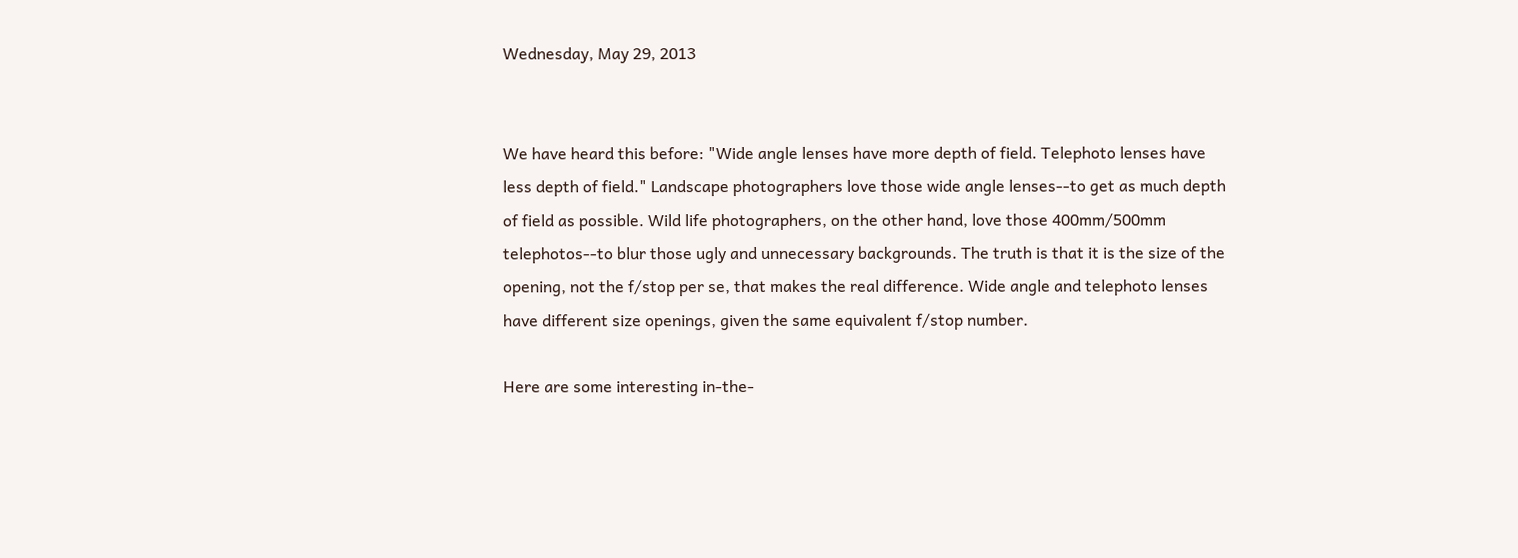Wednesday, May 29, 2013


We have heard this before: "Wide angle lenses have more depth of field. Telephoto lenses have less depth of field." Landscape photographers love those wide angle lenses--to get as much depth of field as possible. Wild life photographers, on the other hand, love those 400mm/500mm telephotos--to blur those ugly and unnecessary backgrounds. The truth is that it is the size of the opening, not the f/stop per se, that makes the real difference. Wide angle and telephoto lenses have different size openings, given the same equivalent f/stop number.

Here are some interesting in-the-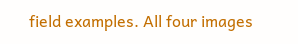field examples. All four images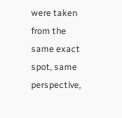were taken from the same exact spot, same perspective,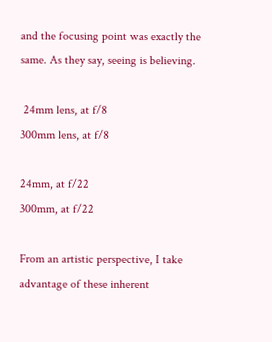and the focusing point was exactly the same. As they say, seeing is believing.

 24mm lens, at f/8
300mm lens, at f/8

24mm, at f/22
300mm, at f/22

From an artistic perspective, I take advantage of these inherent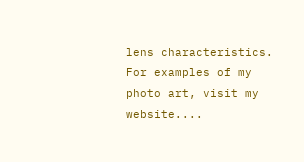lens characteristics.
For examples of my photo art, visit my website....